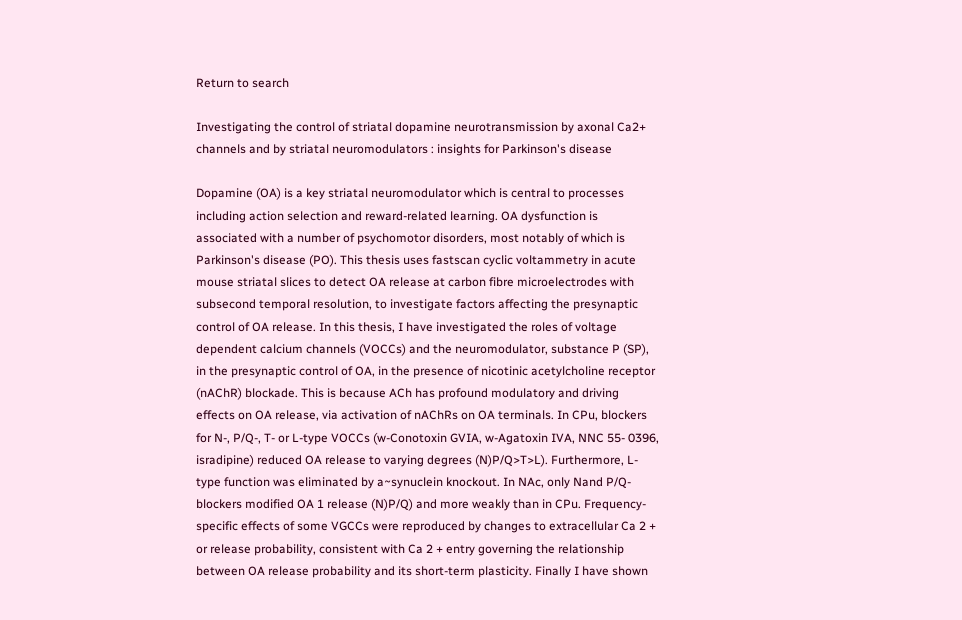Return to search

Investigating the control of striatal dopamine neurotransmission by axonal Ca2+ channels and by striatal neuromodulators : insights for Parkinson's disease

Dopamine (OA) is a key striatal neuromodulator which is central to processes including action selection and reward-related learning. OA dysfunction is associated with a number of psychomotor disorders, most notably of which is Parkinson's disease (PO). This thesis uses fastscan cyclic voltammetry in acute mouse striatal slices to detect OA release at carbon fibre microelectrodes with subsecond temporal resolution, to investigate factors affecting the presynaptic control of OA release. In this thesis, I have investigated the roles of voltage dependent calcium channels (VOCCs) and the neuromodulator, substance P (SP), in the presynaptic control of OA, in the presence of nicotinic acetylcholine receptor (nAChR) blockade. This is because ACh has profound modulatory and driving effects on OA release, via activation of nAChRs on OA terminals. In CPu, blockers for N-, P/Q-, T- or L-type VOCCs (w-Conotoxin GVIA, w-Agatoxin IVA, NNC 55- 0396, isradipine) reduced OA release to varying degrees (N)P/Q>T>L). Furthermore, L-type function was eliminated by a~synuclein knockout. In NAc, only Nand P/Q-blockers modified OA 1 release (N)P/Q) and more weakly than in CPu. Frequency-specific effects of some VGCCs were reproduced by changes to extracellular Ca 2 + or release probability, consistent with Ca 2 + entry governing the relationship between OA release probability and its short-term plasticity. Finally I have shown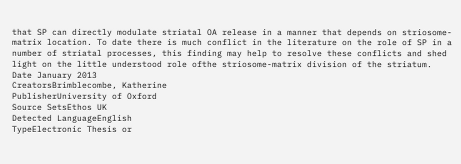that SP can directly modulate striatal OA release in a manner that depends on striosome-matrix location. To date there is much conflict in the literature on the role of SP in a number of striatal processes, this finding may help to resolve these conflicts and shed light on the little understood role ofthe striosome-matrix division of the striatum.
Date January 2013
CreatorsBrimblecombe, Katherine
PublisherUniversity of Oxford
Source SetsEthos UK
Detected LanguageEnglish
TypeElectronic Thesis or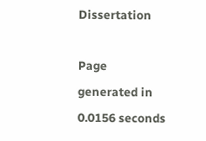Dissertation

Page generated in 0.0156 seconds